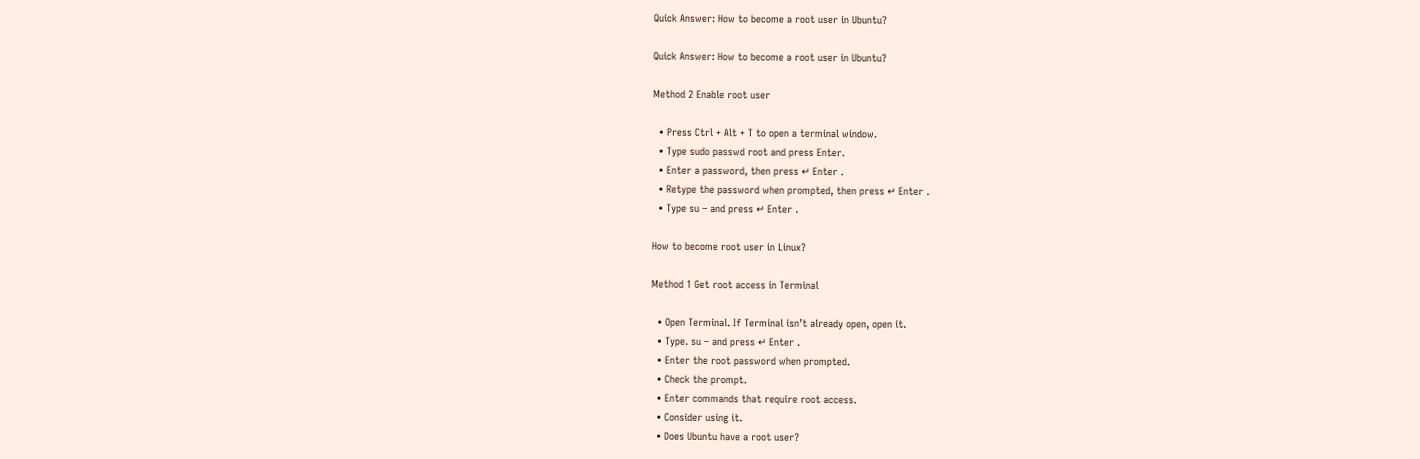Quick Answer: How to become a root user in Ubuntu?

Quick Answer: How to become a root user in Ubuntu?

Method 2 Enable root user

  • Press Ctrl + Alt + T to open a terminal window.
  • Type sudo passwd root and press Enter.
  • Enter a password, then press ↵ Enter .
  • Retype the password when prompted, then press ↵ Enter .
  • Type su – and press ↵ Enter .

How to become root user in Linux?

Method 1 Get root access in Terminal

  • Open Terminal. If Terminal isn’t already open, open it.
  • Type. su – and press ↵ Enter .
  • Enter the root password when prompted.
  • Check the prompt.
  • Enter commands that require root access.
  • Consider using it.
  • Does Ubuntu have a root user?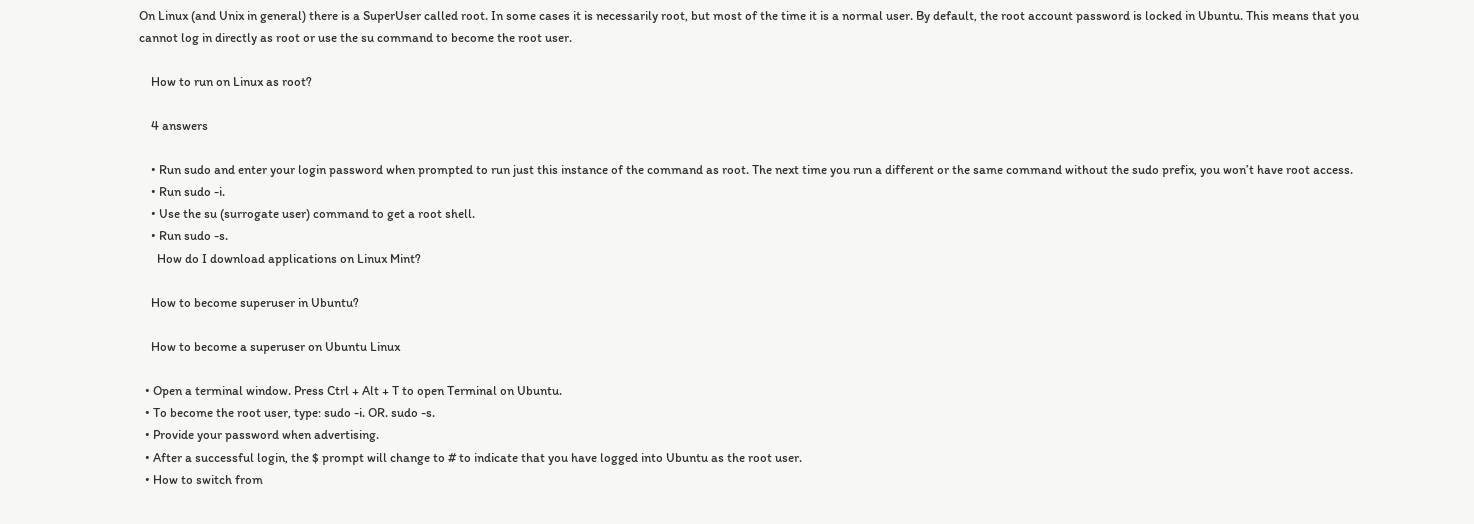On Linux (and Unix in general) there is a SuperUser called root. In some cases it is necessarily root, but most of the time it is a normal user. By default, the root account password is locked in Ubuntu. This means that you cannot log in directly as root or use the su command to become the root user.

    How to run on Linux as root?

    4 answers

    • Run sudo and enter your login password when prompted to run just this instance of the command as root. The next time you run a different or the same command without the sudo prefix, you won’t have root access.
    • Run sudo -i.
    • Use the su (surrogate user) command to get a root shell.
    • Run sudo -s.
      How do I download applications on Linux Mint?

    How to become superuser in Ubuntu?

    How to become a superuser on Ubuntu Linux

  • Open a terminal window. Press Ctrl + Alt + T to open Terminal on Ubuntu.
  • To become the root user, type: sudo -i. OR. sudo -s.
  • Provide your password when advertising.
  • After a successful login, the $ prompt will change to # to indicate that you have logged into Ubuntu as the root user.
  • How to switch from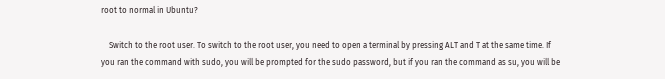root to normal in Ubuntu?

    Switch to the root user. To switch to the root user, you need to open a terminal by pressing ALT and T at the same time. If you ran the command with sudo, you will be prompted for the sudo password, but if you ran the command as su, you will be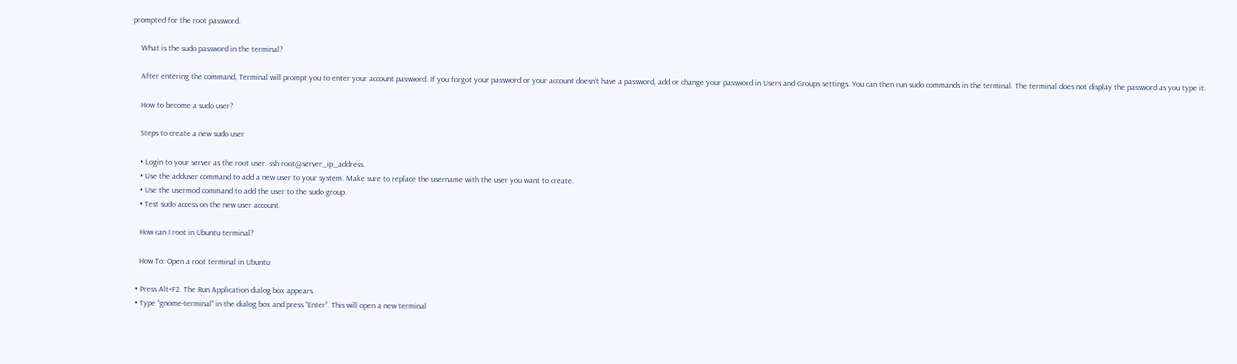prompted for the root password.

    What is the sudo password in the terminal?

    After entering the command, Terminal will prompt you to enter your account password. If you forgot your password or your account doesn’t have a password, add or change your password in Users and Groups settings. You can then run sudo commands in the terminal. The terminal does not display the password as you type it.

    How to become a sudo user?

    Steps to create a new sudo user

    • Login to your server as the root user. ssh root@server_ip_address.
    • Use the adduser command to add a new user to your system. Make sure to replace the username with the user you want to create.
    • Use the usermod command to add the user to the sudo group.
    • Test sudo access on the new user account.

    How can I root in Ubuntu terminal?

    How To: Open a root terminal in Ubuntu

  • Press Alt+F2. The Run Application dialog box appears.
  • Type “gnome-terminal” in the dialog box and press “Enter”. This will open a new terminal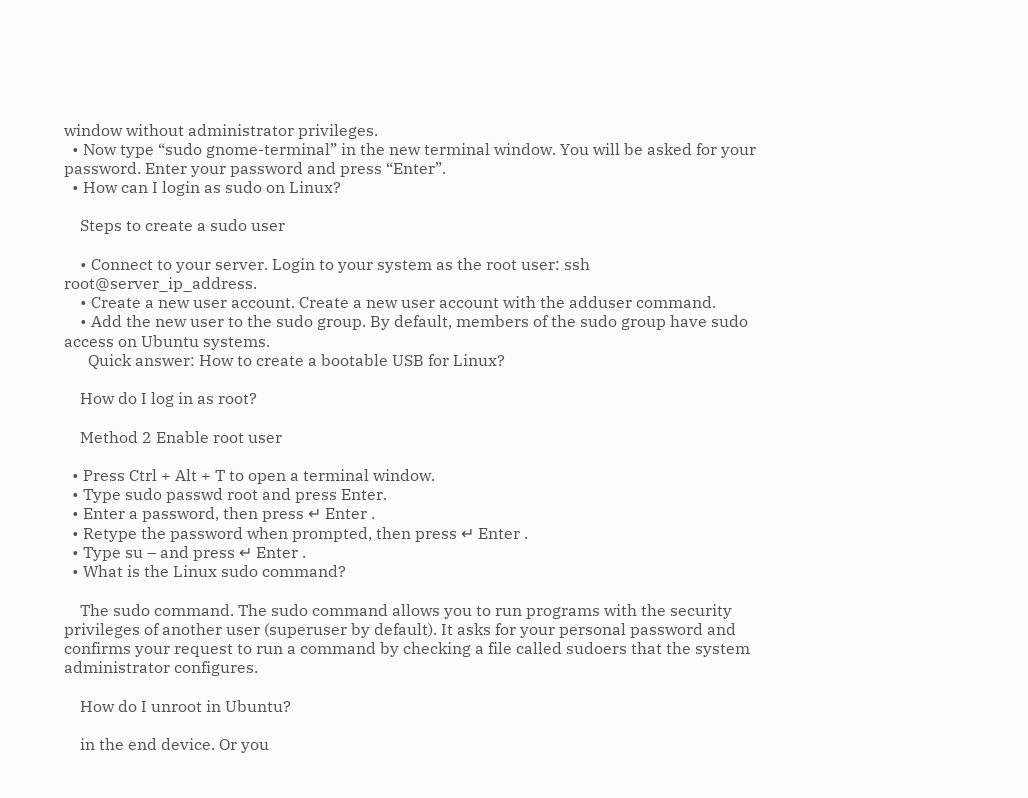window without administrator privileges.
  • Now type “sudo gnome-terminal” in the new terminal window. You will be asked for your password. Enter your password and press “Enter”.
  • How can I login as sudo on Linux?

    Steps to create a sudo user

    • Connect to your server. Login to your system as the root user: ssh root@server_ip_address.
    • Create a new user account. Create a new user account with the adduser command.
    • Add the new user to the sudo group. By default, members of the sudo group have sudo access on Ubuntu systems.
      Quick answer: How to create a bootable USB for Linux?

    How do I log in as root?

    Method 2 Enable root user

  • Press Ctrl + Alt + T to open a terminal window.
  • Type sudo passwd root and press Enter.
  • Enter a password, then press ↵ Enter .
  • Retype the password when prompted, then press ↵ Enter .
  • Type su – and press ↵ Enter .
  • What is the Linux sudo command?

    The sudo command. The sudo command allows you to run programs with the security privileges of another user (superuser by default). It asks for your personal password and confirms your request to run a command by checking a file called sudoers that the system administrator configures.

    How do I unroot in Ubuntu?

    in the end device. Or you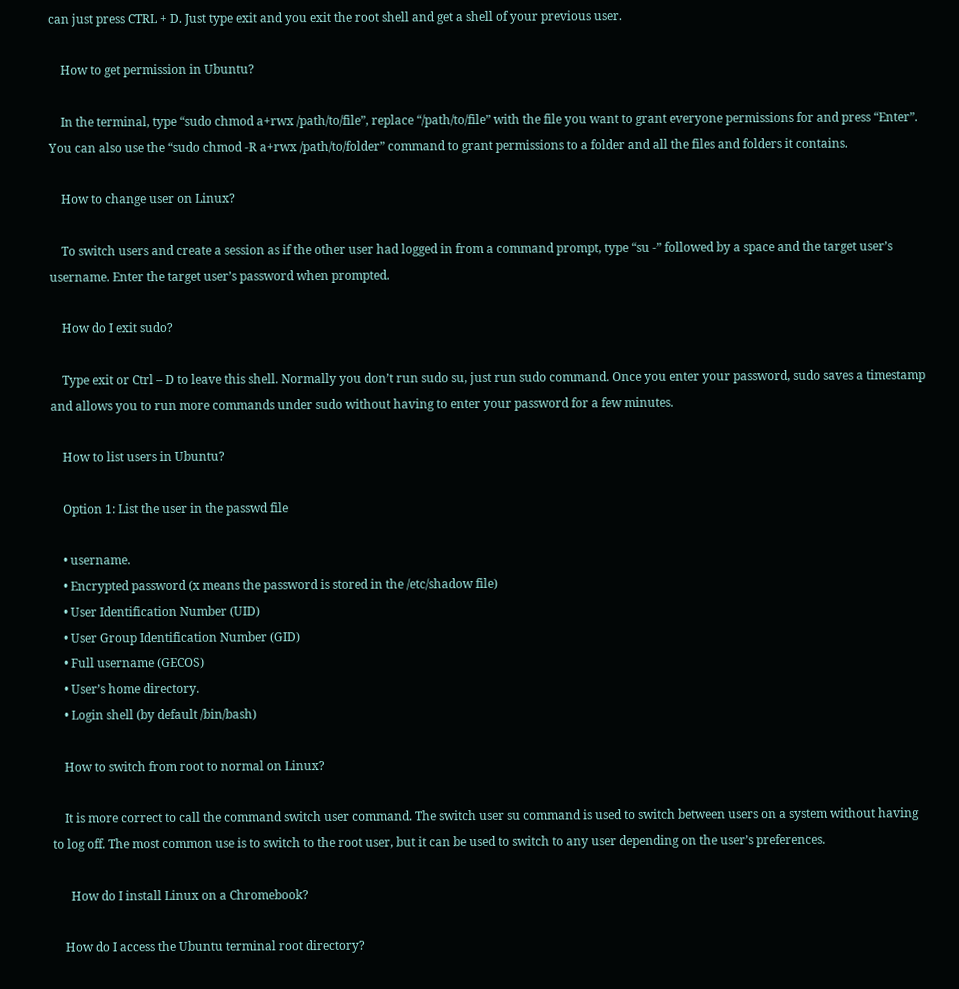can just press CTRL + D. Just type exit and you exit the root shell and get a shell of your previous user.

    How to get permission in Ubuntu?

    In the terminal, type “sudo chmod a+rwx /path/to/file”, replace “/path/to/file” with the file you want to grant everyone permissions for and press “Enter”. You can also use the “sudo chmod -R a+rwx /path/to/folder” command to grant permissions to a folder and all the files and folders it contains.

    How to change user on Linux?

    To switch users and create a session as if the other user had logged in from a command prompt, type “su -” followed by a space and the target user’s username. Enter the target user’s password when prompted.

    How do I exit sudo?

    Type exit or Ctrl – D to leave this shell. Normally you don’t run sudo su, just run sudo command. Once you enter your password, sudo saves a timestamp and allows you to run more commands under sudo without having to enter your password for a few minutes.

    How to list users in Ubuntu?

    Option 1: List the user in the passwd file

    • username.
    • Encrypted password (x means the password is stored in the /etc/shadow file)
    • User Identification Number (UID)
    • User Group Identification Number (GID)
    • Full username (GECOS)
    • User’s home directory.
    • Login shell (by default /bin/bash)

    How to switch from root to normal on Linux?

    It is more correct to call the command switch user command. The switch user su command is used to switch between users on a system without having to log off. The most common use is to switch to the root user, but it can be used to switch to any user depending on the user’s preferences.

      How do I install Linux on a Chromebook?

    How do I access the Ubuntu terminal root directory?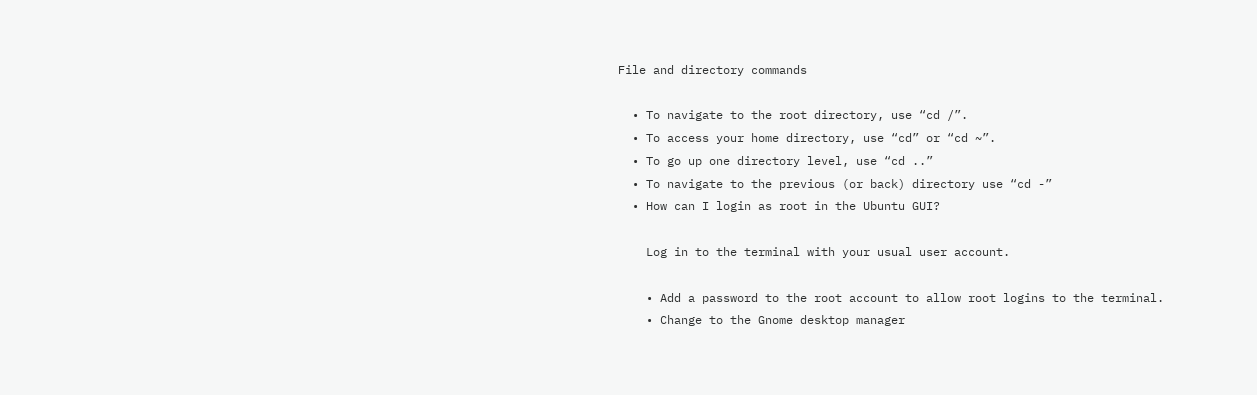File and directory commands

  • To navigate to the root directory, use “cd /”.
  • To access your home directory, use “cd” or “cd ~”.
  • To go up one directory level, use “cd ..”
  • To navigate to the previous (or back) directory use “cd -”
  • How can I login as root in the Ubuntu GUI?

    Log in to the terminal with your usual user account.

    • Add a password to the root account to allow root logins to the terminal.
    • Change to the Gnome desktop manager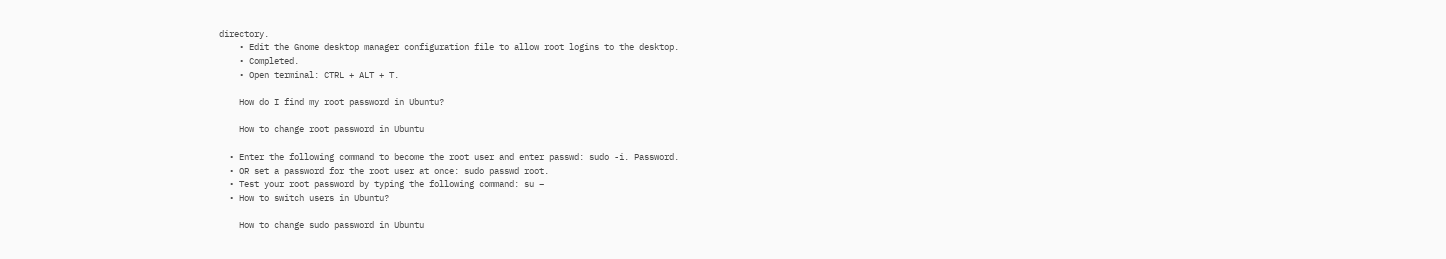directory.
    • Edit the Gnome desktop manager configuration file to allow root logins to the desktop.
    • Completed.
    • Open terminal: CTRL + ALT + T.

    How do I find my root password in Ubuntu?

    How to change root password in Ubuntu

  • Enter the following command to become the root user and enter passwd: sudo -i. Password.
  • OR set a password for the root user at once: sudo passwd root.
  • Test your root password by typing the following command: su –
  • How to switch users in Ubuntu?

    How to change sudo password in Ubuntu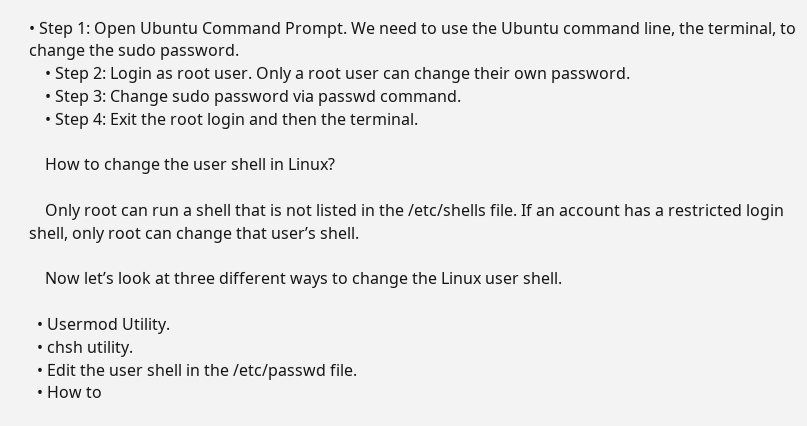• Step 1: Open Ubuntu Command Prompt. We need to use the Ubuntu command line, the terminal, to change the sudo password.
    • Step 2: Login as root user. Only a root user can change their own password.
    • Step 3: Change sudo password via passwd command.
    • Step 4: Exit the root login and then the terminal.

    How to change the user shell in Linux?

    Only root can run a shell that is not listed in the /etc/shells file. If an account has a restricted login shell, only root can change that user’s shell.

    Now let’s look at three different ways to change the Linux user shell.

  • Usermod Utility.
  • chsh utility.
  • Edit the user shell in the /etc/passwd file.
  • How to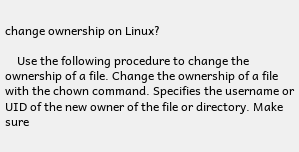change ownership on Linux?

    Use the following procedure to change the ownership of a file. Change the ownership of a file with the chown command. Specifies the username or UID of the new owner of the file or directory. Make sure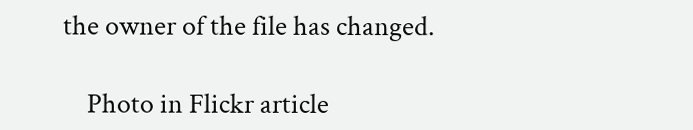the owner of the file has changed.

    Photo in Flickr article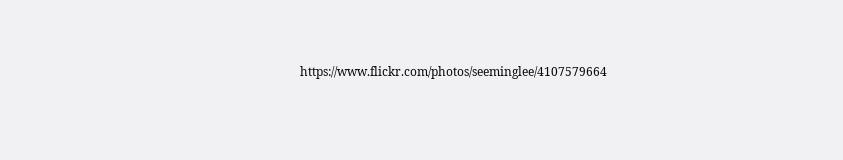https://www.flickr.com/photos/seeminglee/4107579664